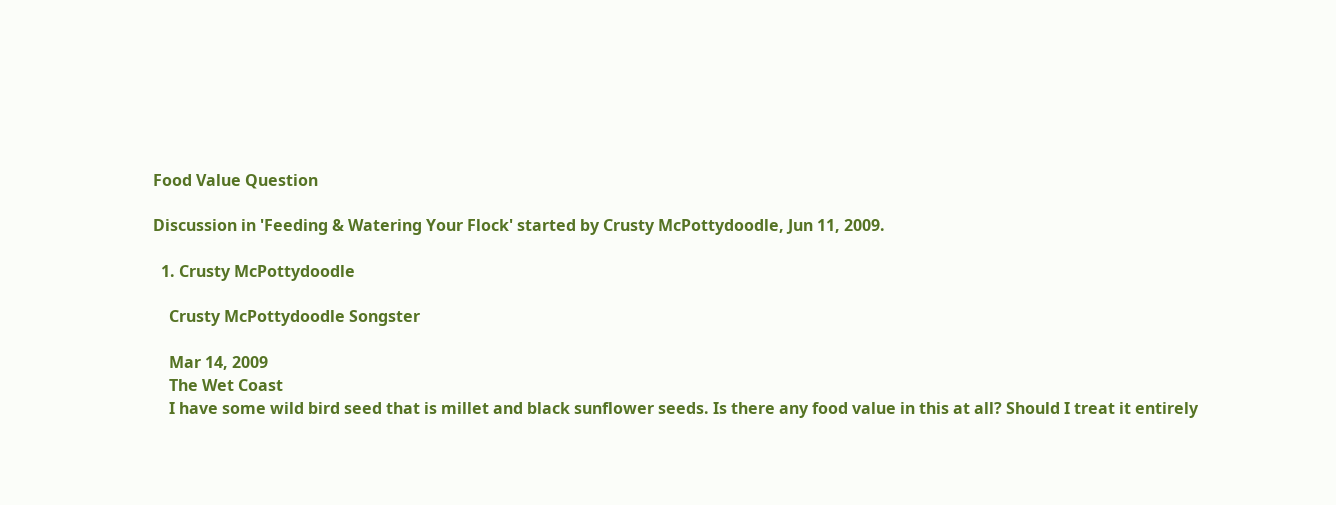Food Value Question

Discussion in 'Feeding & Watering Your Flock' started by Crusty McPottydoodle, Jun 11, 2009.

  1. Crusty McPottydoodle

    Crusty McPottydoodle Songster

    Mar 14, 2009
    The Wet Coast
    I have some wild bird seed that is millet and black sunflower seeds. Is there any food value in this at all? Should I treat it entirely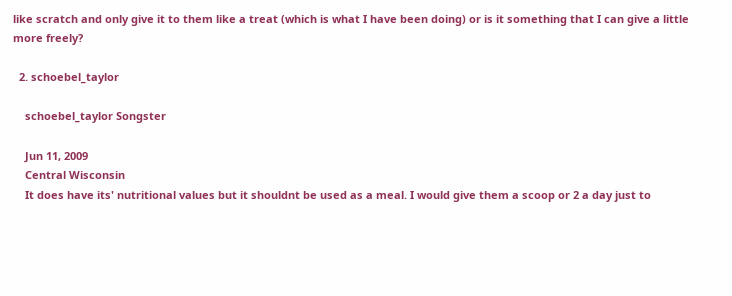like scratch and only give it to them like a treat (which is what I have been doing) or is it something that I can give a little more freely?

  2. schoebel_taylor

    schoebel_taylor Songster

    Jun 11, 2009
    Central Wisconsin
    It does have its' nutritional values but it shouldnt be used as a meal. I would give them a scoop or 2 a day just to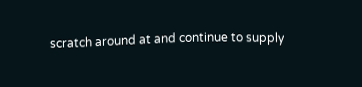scratch around at and continue to supply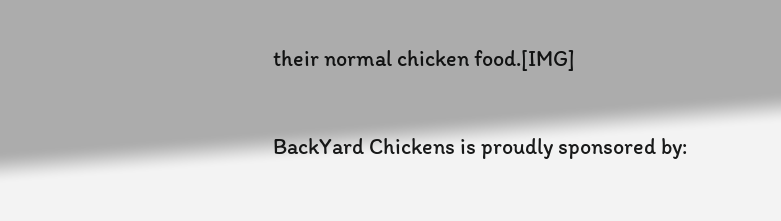their normal chicken food.[IMG]

BackYard Chickens is proudly sponsored by: